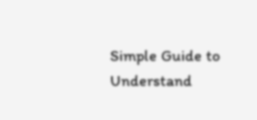Simple Guide to Understand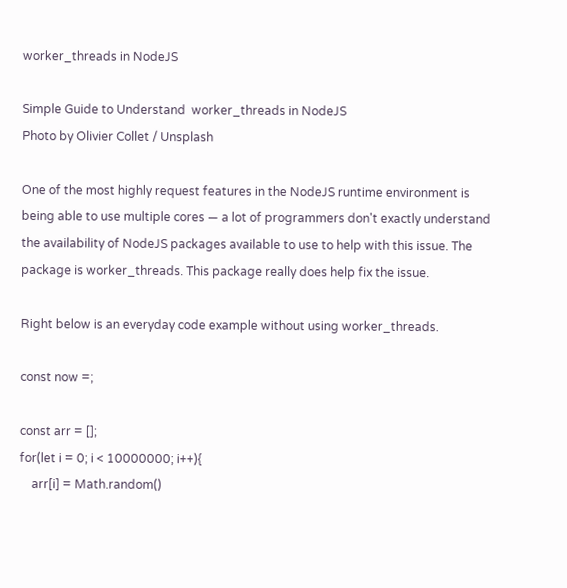worker_threads in NodeJS

Simple Guide to Understand  worker_threads in NodeJS
Photo by Olivier Collet / Unsplash

One of the most highly request features in the NodeJS runtime environment is being able to use multiple cores — a lot of programmers don't exactly understand the availability of NodeJS packages available to use to help with this issue. The package is worker_threads. This package really does help fix the issue.

Right below is an everyday code example without using worker_threads.

const now =;

const arr = [];
for(let i = 0; i < 10000000; i++){
    arr[i] = Math.random()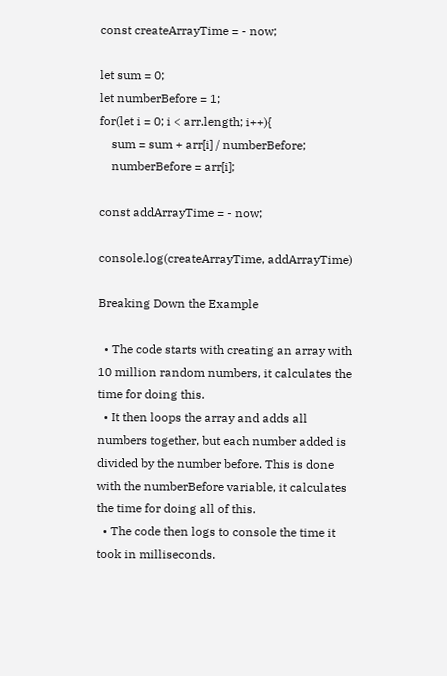const createArrayTime = - now;

let sum = 0;
let numberBefore = 1;
for(let i = 0; i < arr.length; i++){
    sum = sum + arr[i] / numberBefore;
    numberBefore = arr[i];

const addArrayTime = - now;

console.log(createArrayTime, addArrayTime)

Breaking Down the Example

  • The code starts with creating an array with 10 million random numbers, it calculates the time for doing this.
  • It then loops the array and adds all numbers together, but each number added is divided by the number before. This is done with the numberBefore variable, it calculates the time for doing all of this.
  • The code then logs to console the time it took in milliseconds.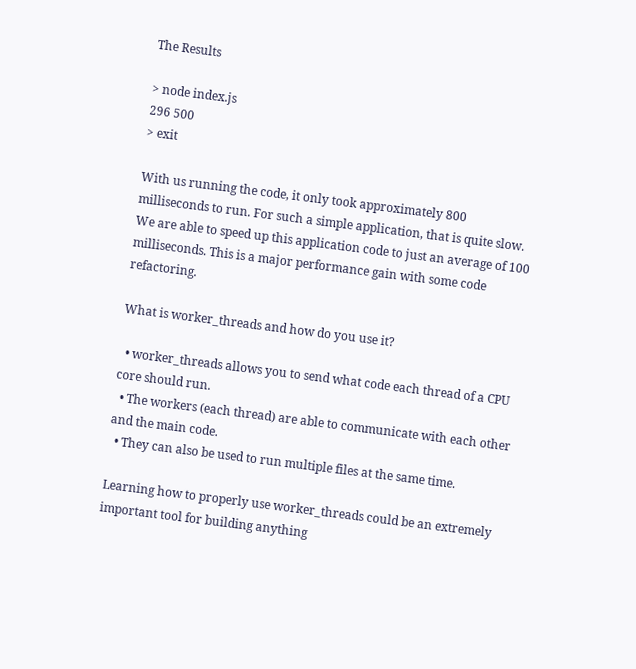The Results

> node index.js
296 500
> exit

With us running the code, it only took approximately 800 milliseconds to run. For such a simple application, that is quite slow. We are able to speed up this application code to just an average of 100 milliseconds. This is a major performance gain with some code refactoring.

What is worker_threads and how do you use it?

  • worker_threads allows you to send what code each thread of a CPU core should run.
  • The workers (each thread) are able to communicate with each other and the main code.
  • They can also be used to run multiple files at the same time.

Learning how to properly use worker_threads could be an extremely important tool for building anything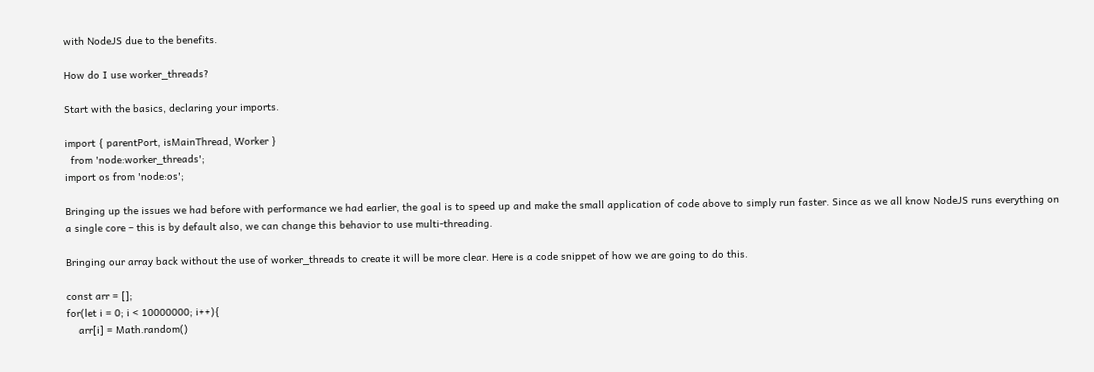with NodeJS due to the benefits.

How do I use worker_threads?

Start with the basics, declaring your imports.

import { parentPort, isMainThread, Worker }
  from 'node:worker_threads';
import os from 'node:os';

Bringing up the issues we had before with performance we had earlier, the goal is to speed up and make the small application of code above to simply run faster. Since as we all know NodeJS runs everything on a single core – this is by default also, we can change this behavior to use multi-threading.

Bringing our array back without the use of worker_threads to create it will be more clear. Here is a code snippet of how we are going to do this.

const arr = [];
for(let i = 0; i < 10000000; i++){
    arr[i] = Math.random()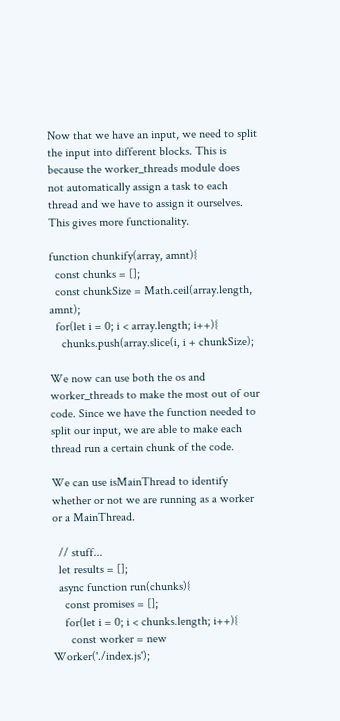Now that we have an input, we need to split the input into different blocks. This is because the worker_threads module does not automatically assign a task to each thread and we have to assign it ourselves. This gives more functionality.

function chunkify(array, amnt){
  const chunks = [];
  const chunkSize = Math.ceil(array.length, amnt);
  for(let i = 0; i < array.length; i++){
    chunks.push(array.slice(i, i + chunkSize);

We now can use both the os and worker_threads to make the most out of our code. Since we have the function needed to split our input, we are able to make each thread run a certain chunk of the code.

We can use isMainThread to identify whether or not we are running as a worker or a MainThread.

  // stuff...
  let results = [];
  async function run(chunks){
    const promises = [];
    for(let i = 0; i < chunks.length; i++){
      const worker = new Worker('./index.js');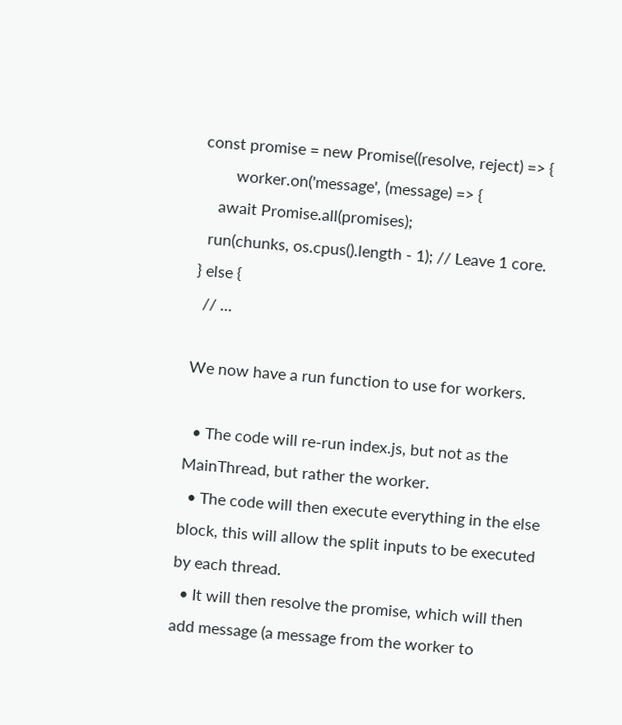const promise = new Promise((resolve, reject) => {
        worker.on('message', (message) => {
    await Promise.all(promises);
  run(chunks, os.cpus().length - 1); // Leave 1 core.
} else {
  // ...

We now have a run function to use for workers.

  • The code will re-run index.js, but not as the MainThread, but rather the worker.
  • The code will then execute everything in the else block, this will allow the split inputs to be executed by each thread.
  • It will then resolve the promise, which will then add message (a message from the worker to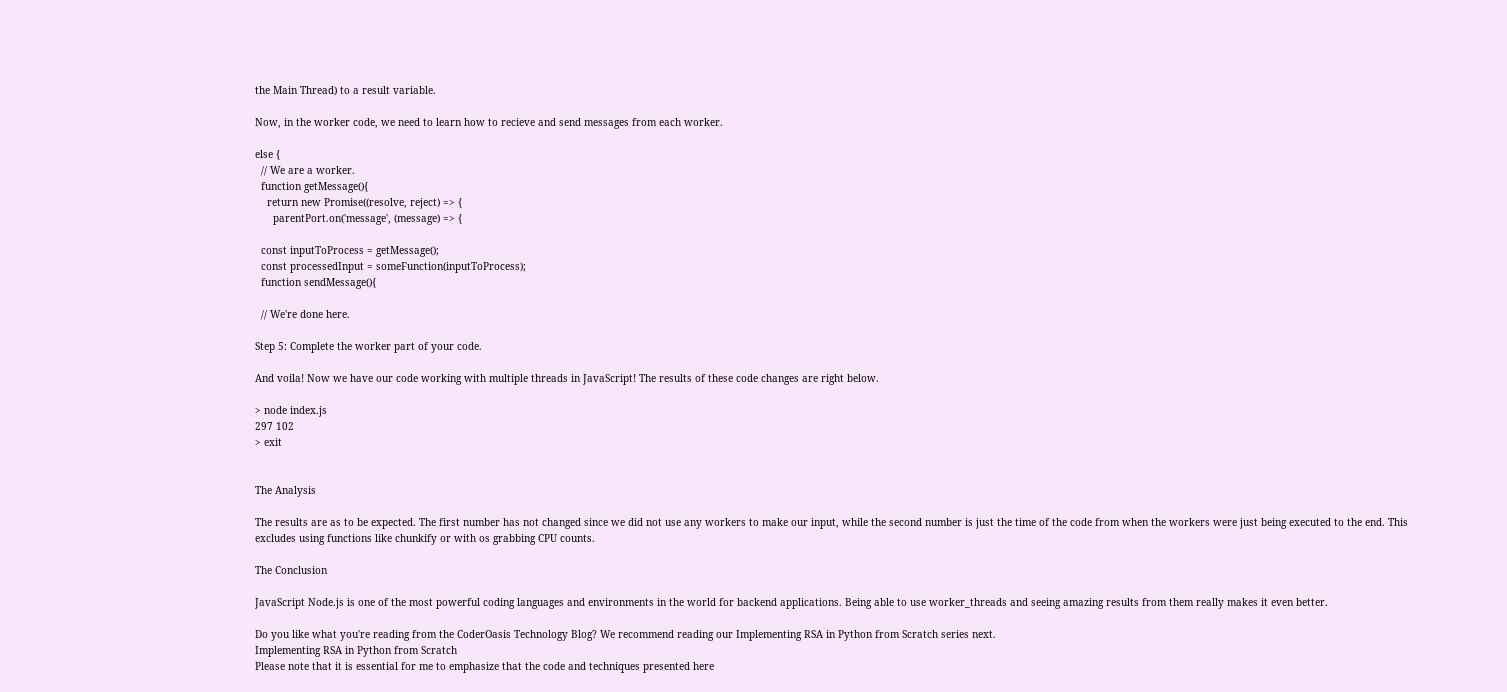the Main Thread) to a result variable.

Now, in the worker code, we need to learn how to recieve and send messages from each worker.

else {
  // We are a worker.
  function getMessage(){
    return new Promise((resolve, reject) => {
      parentPort.on('message', (message) => {

  const inputToProcess = getMessage();
  const processedInput = someFunction(inputToProcess);
  function sendMessage(){

  // We're done here.

Step 5: Complete the worker part of your code.

And voila! Now we have our code working with multiple threads in JavaScript! The results of these code changes are right below.

> node index.js
297 102
> exit


The Analysis

The results are as to be expected. The first number has not changed since we did not use any workers to make our input, while the second number is just the time of the code from when the workers were just being executed to the end. This excludes using functions like chunkify or with os grabbing CPU counts.

The Conclusion

JavaScript Node.js is one of the most powerful coding languages and environments in the world for backend applications. Being able to use worker_threads and seeing amazing results from them really makes it even better.

Do you like what you're reading from the CoderOasis Technology Blog? We recommend reading our Implementing RSA in Python from Scratch series next.
Implementing RSA in Python from Scratch
Please note that it is essential for me to emphasize that the code and techniques presented here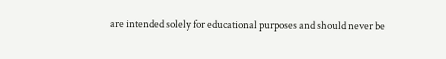are intended solely for educational purposes and should never be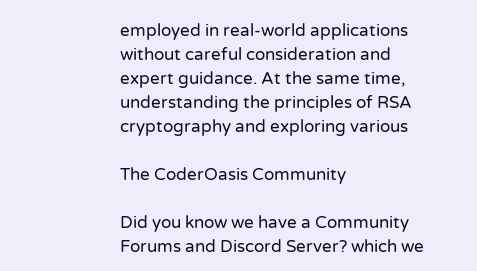employed in real-world applications without careful consideration and expert guidance. At the same time, understanding the principles of RSA cryptography and exploring various

The CoderOasis Community

Did you know we have a Community Forums and Discord Server? which we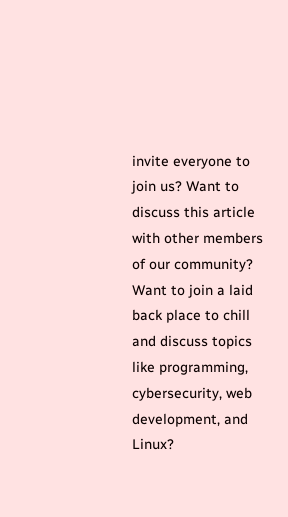invite everyone to join us? Want to discuss this article with other members of our community? Want to join a laid back place to chill and discuss topics like programming, cybersecurity, web development, and Linux?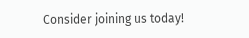Consider joining us today!